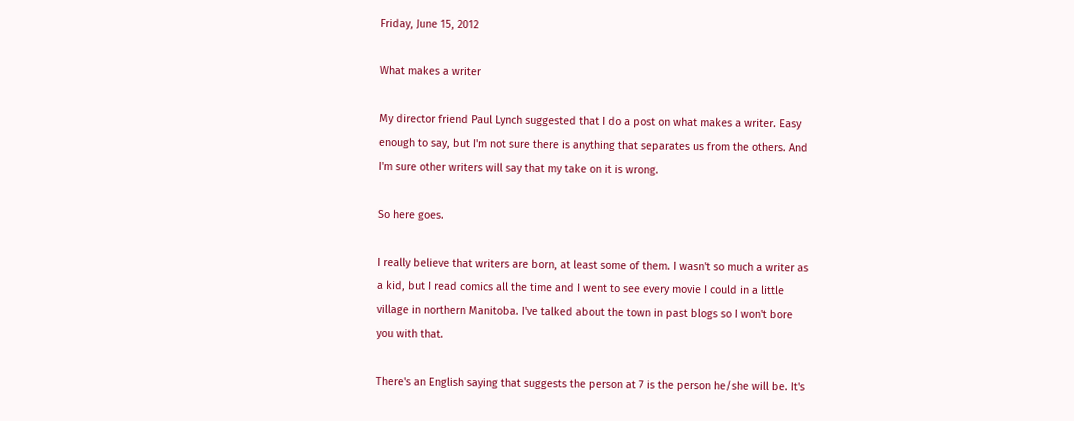Friday, June 15, 2012

What makes a writer

My director friend Paul Lynch suggested that I do a post on what makes a writer. Easy enough to say, but I'm not sure there is anything that separates us from the others. And I'm sure other writers will say that my take on it is wrong.

So here goes.

I really believe that writers are born, at least some of them. I wasn't so much a writer as a kid, but I read comics all the time and I went to see every movie I could in a little village in northern Manitoba. I've talked about the town in past blogs so I won't bore you with that.

There's an English saying that suggests the person at 7 is the person he/she will be. It's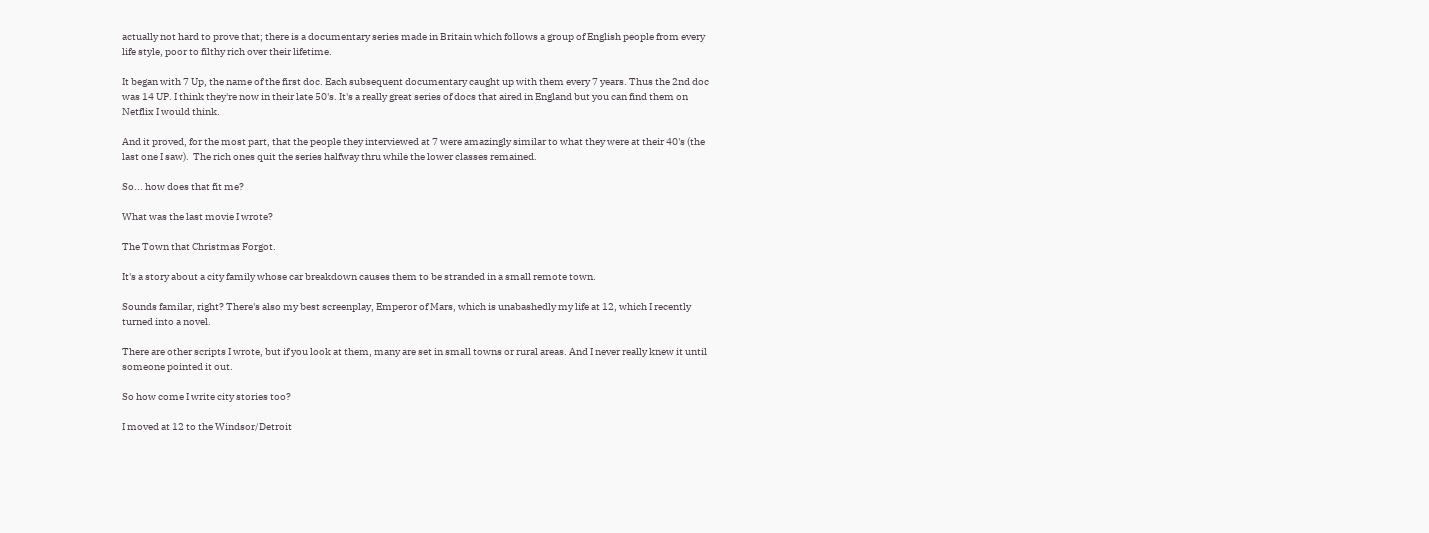actually not hard to prove that; there is a documentary series made in Britain which follows a group of English people from every life style, poor to filthy rich over their lifetime.

It began with 7 Up, the name of the first doc. Each subsequent documentary caught up with them every 7 years. Thus the 2nd doc was 14 UP. I think they're now in their late 50's. It's a really great series of docs that aired in England but you can find them on Netflix I would think.

And it proved, for the most part, that the people they interviewed at 7 were amazingly similar to what they were at their 40's (the last one I saw).  The rich ones quit the series halfway thru while the lower classes remained.

So... how does that fit me?

What was the last movie I wrote?

The Town that Christmas Forgot.

It's a story about a city family whose car breakdown causes them to be stranded in a small remote town.

Sounds familar, right? There's also my best screenplay, Emperor of Mars, which is unabashedly my life at 12, which I recently turned into a novel.

There are other scripts I wrote, but if you look at them, many are set in small towns or rural areas. And I never really knew it until someone pointed it out.

So how come I write city stories too?

I moved at 12 to the Windsor/Detroit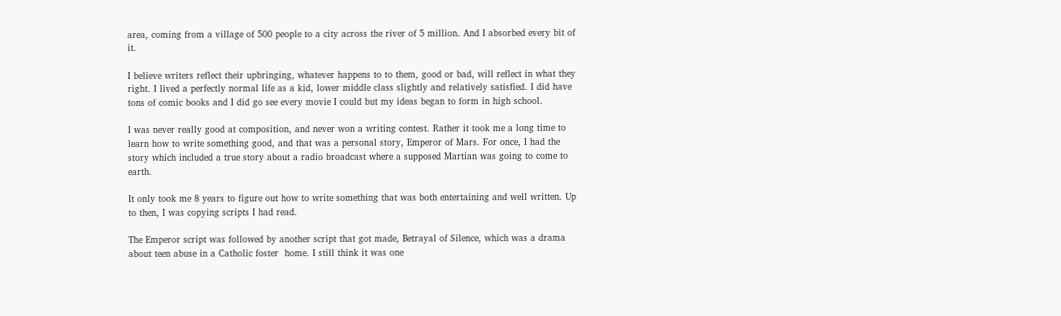area, coming from a village of 500 people to a city across the river of 5 million. And I absorbed every bit of it.

I believe writers reflect their upbringing, whatever happens to to them, good or bad, will reflect in what they right. I lived a perfectly normal life as a kid, lower middle class slightly and relatively satisfied. I did have tons of comic books and I did go see every movie I could but my ideas began to form in high school.

I was never really good at composition, and never won a writing contest. Rather it took me a long time to learn how to write something good, and that was a personal story, Emperor of Mars. For once, I had the story which included a true story about a radio broadcast where a supposed Martian was going to come to earth.

It only took me 8 years to figure out how to write something that was both entertaining and well written. Up to then, I was copying scripts I had read.

The Emperor script was followed by another script that got made, Betrayal of Silence, which was a drama about teen abuse in a Catholic foster  home. I still think it was one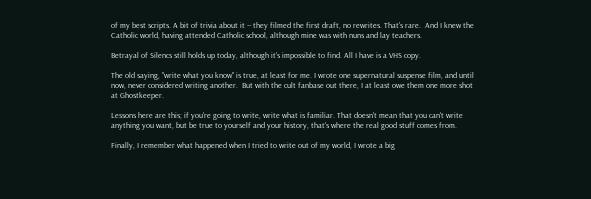of my best scripts. A bit of trivia about it -- they filmed the first draft, no rewrites. That's rare.  And I knew the Catholic world, having attended Catholic school, although mine was with nuns and lay teachers.

Betrayal of Silencs still holds up today, although it's impossible to find. All I have is a VHS copy.

The old saying, "write what you know" is true, at least for me. I wrote one supernatural suspense film, and until now, never considered writing another.  But with the cult fanbase out there, I at least owe them one more shot at Ghostkeeper.

Lessons here are this; if you're going to write, write what is familiar. That doesn't mean that you can't write anything you want, but be true to yourself and your history, that's where the real good stuff comes from.

Finally, I remember what happened when I tried to write out of my world, I wrote a big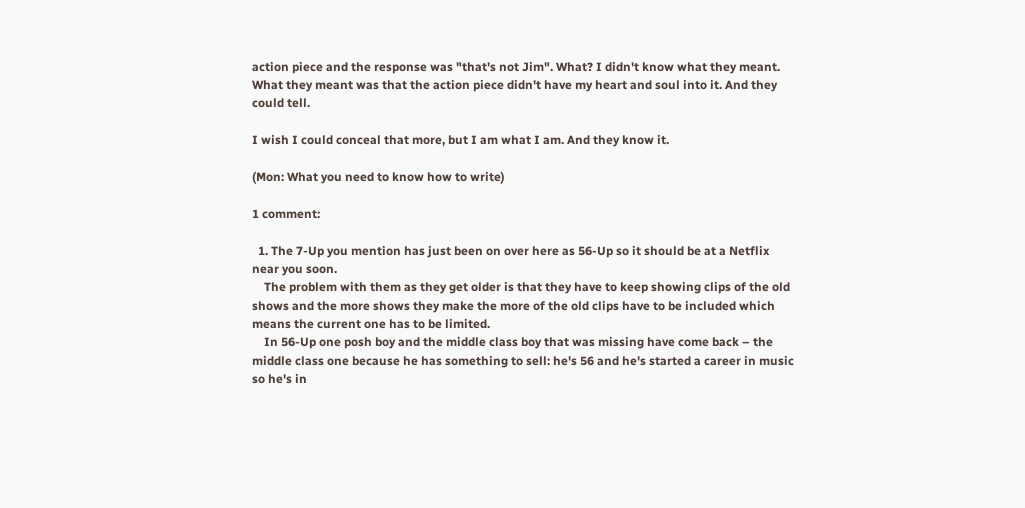action piece and the response was "that's not Jim". What? I didn't know what they meant. What they meant was that the action piece didn't have my heart and soul into it. And they could tell.

I wish I could conceal that more, but I am what I am. And they know it.

(Mon: What you need to know how to write)

1 comment:

  1. The 7-Up you mention has just been on over here as 56-Up so it should be at a Netflix near you soon.
    The problem with them as they get older is that they have to keep showing clips of the old shows and the more shows they make the more of the old clips have to be included which means the current one has to be limited.
    In 56-Up one posh boy and the middle class boy that was missing have come back – the middle class one because he has something to sell: he's 56 and he's started a career in music so he's in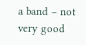a band – not very good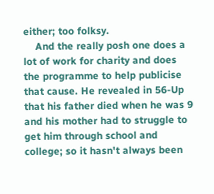either; too folksy.
    And the really posh one does a lot of work for charity and does the programme to help publicise that cause. He revealed in 56-Up that his father died when he was 9 and his mother had to struggle to get him through school and college; so it hasn't always been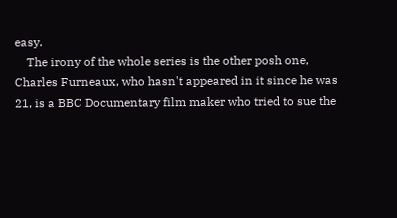easy.
    The irony of the whole series is the other posh one, Charles Furneaux, who hasn't appeared in it since he was 21, is a BBC Documentary film maker who tried to sue the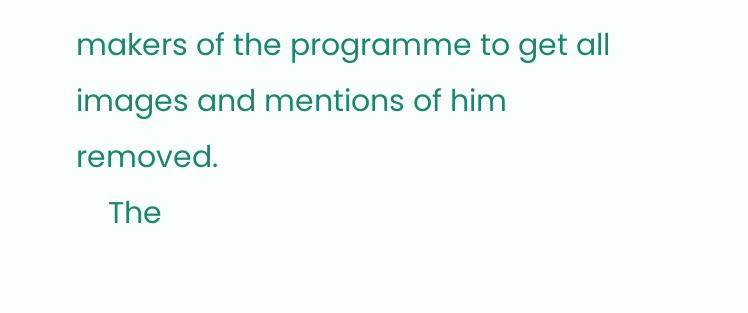makers of the programme to get all images and mentions of him removed.
    The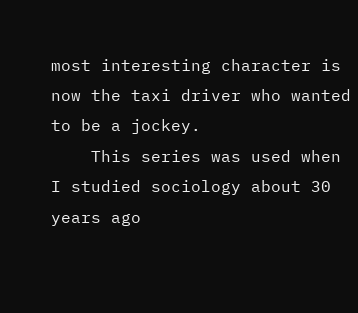most interesting character is now the taxi driver who wanted to be a jockey.
    This series was used when I studied sociology about 30 years ago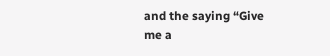and the saying “Give me a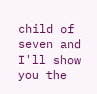child of seven and I'll show you the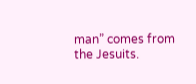man” comes from the Jesuits.